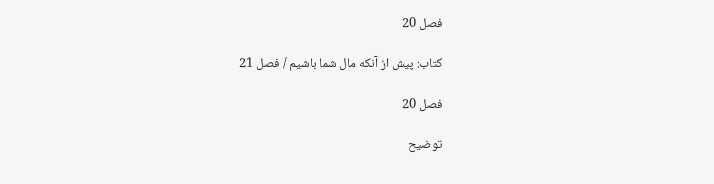فصل 20

کتاب: پیش از آنکه مال شما باشیم / فصل 21

فصل 20

توضیح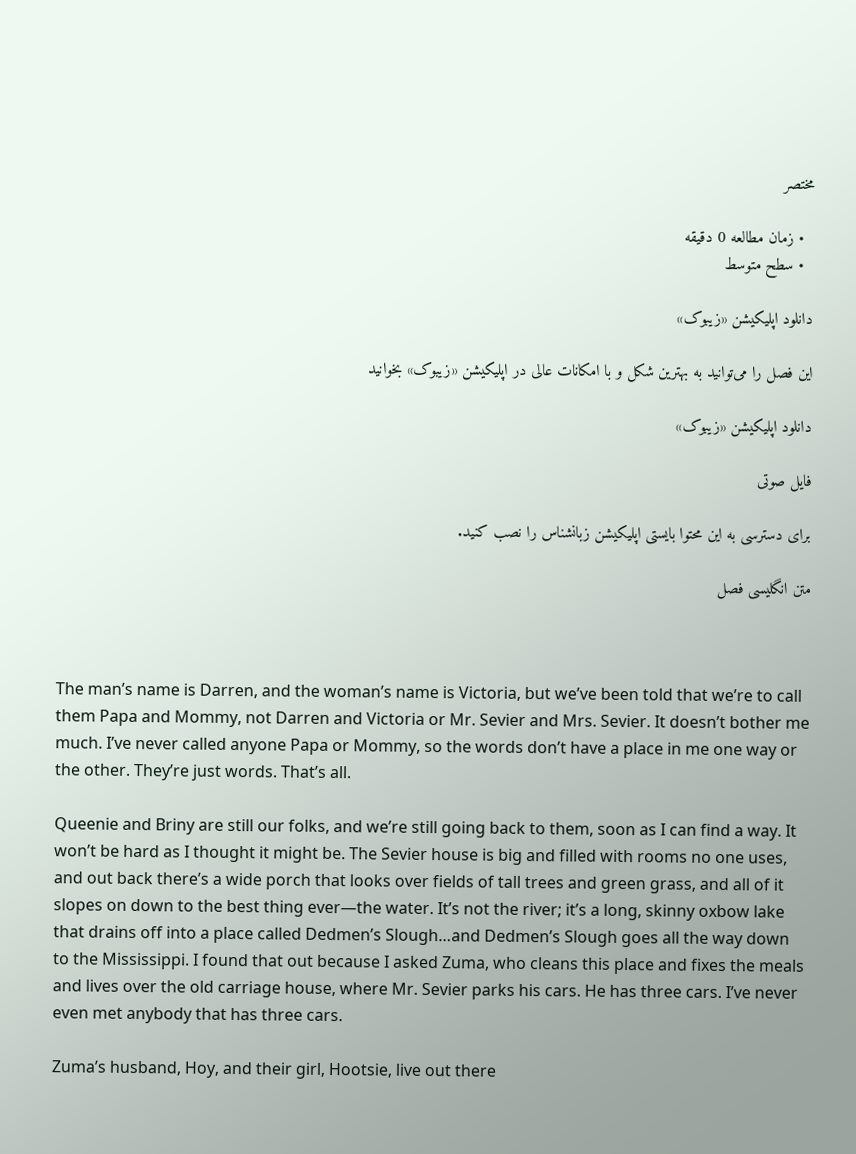مختصر

  • زمان مطالعه 0 دقیقه
  • سطح متوسط

دانلود اپلیکیشن «زیبوک»

این فصل را می‌توانید به بهترین شکل و با امکانات عالی در اپلیکیشن «زیبوک» بخوانید

دانلود اپلیکیشن «زیبوک»

فایل صوتی

برای دسترسی به این محتوا بایستی اپلیکیشن زبانشناس را نصب کنید.

متن انگلیسی فصل



The man’s name is Darren, and the woman’s name is Victoria, but we’ve been told that we’re to call them Papa and Mommy, not Darren and Victoria or Mr. Sevier and Mrs. Sevier. It doesn’t bother me much. I’ve never called anyone Papa or Mommy, so the words don’t have a place in me one way or the other. They’re just words. That’s all.

Queenie and Briny are still our folks, and we’re still going back to them, soon as I can find a way. It won’t be hard as I thought it might be. The Sevier house is big and filled with rooms no one uses, and out back there’s a wide porch that looks over fields of tall trees and green grass, and all of it slopes on down to the best thing ever—the water. It’s not the river; it’s a long, skinny oxbow lake that drains off into a place called Dedmen’s Slough…and Dedmen’s Slough goes all the way down to the Mississippi. I found that out because I asked Zuma, who cleans this place and fixes the meals and lives over the old carriage house, where Mr. Sevier parks his cars. He has three cars. I’ve never even met anybody that has three cars.

Zuma’s husband, Hoy, and their girl, Hootsie, live out there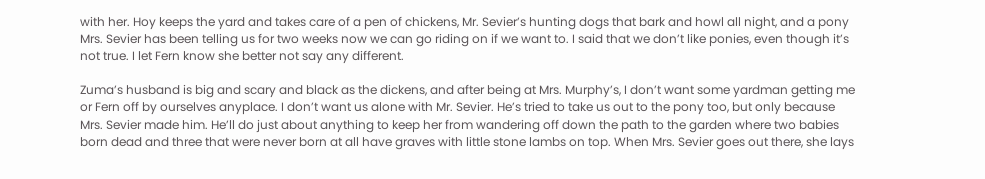with her. Hoy keeps the yard and takes care of a pen of chickens, Mr. Sevier’s hunting dogs that bark and howl all night, and a pony Mrs. Sevier has been telling us for two weeks now we can go riding on if we want to. I said that we don’t like ponies, even though it’s not true. I let Fern know she better not say any different.

Zuma’s husband is big and scary and black as the dickens, and after being at Mrs. Murphy’s, I don’t want some yardman getting me or Fern off by ourselves anyplace. I don’t want us alone with Mr. Sevier. He’s tried to take us out to the pony too, but only because Mrs. Sevier made him. He’ll do just about anything to keep her from wandering off down the path to the garden where two babies born dead and three that were never born at all have graves with little stone lambs on top. When Mrs. Sevier goes out there, she lays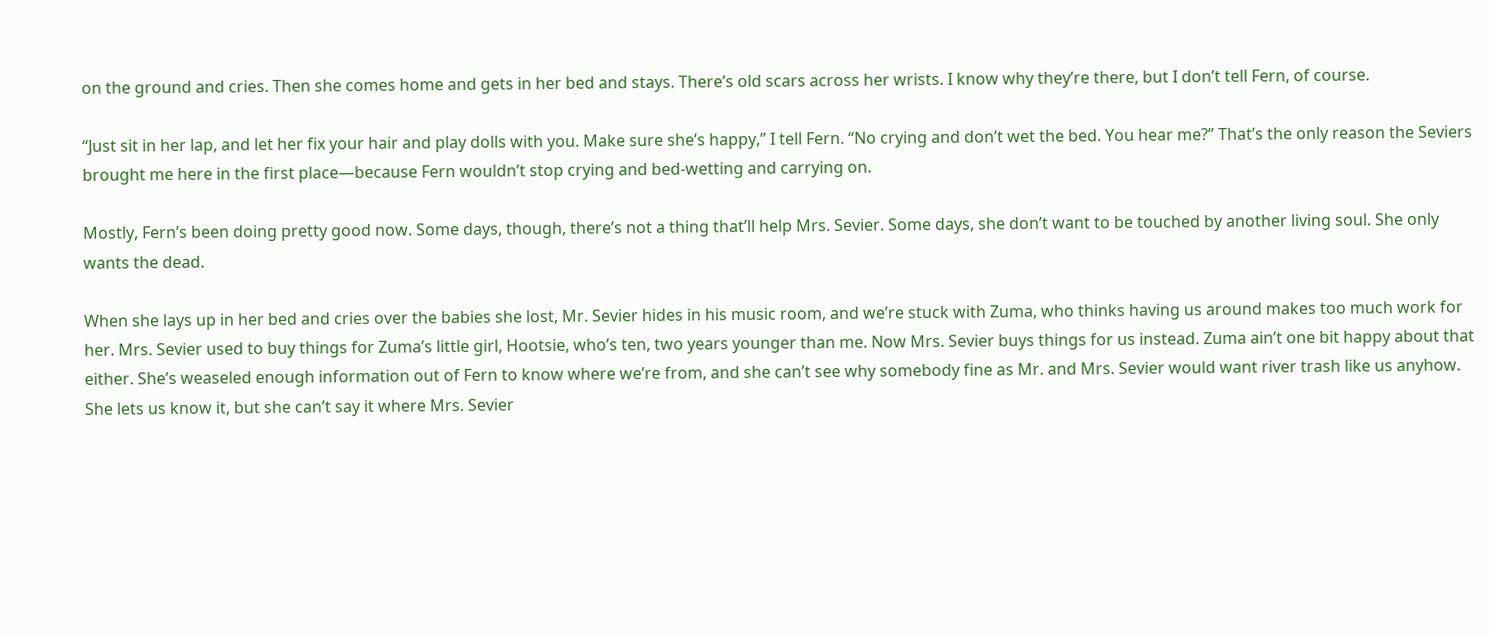on the ground and cries. Then she comes home and gets in her bed and stays. There’s old scars across her wrists. I know why they’re there, but I don’t tell Fern, of course.

“Just sit in her lap, and let her fix your hair and play dolls with you. Make sure she’s happy,” I tell Fern. “No crying and don’t wet the bed. You hear me?” That’s the only reason the Seviers brought me here in the first place—because Fern wouldn’t stop crying and bed-wetting and carrying on.

Mostly, Fern’s been doing pretty good now. Some days, though, there’s not a thing that’ll help Mrs. Sevier. Some days, she don’t want to be touched by another living soul. She only wants the dead.

When she lays up in her bed and cries over the babies she lost, Mr. Sevier hides in his music room, and we’re stuck with Zuma, who thinks having us around makes too much work for her. Mrs. Sevier used to buy things for Zuma’s little girl, Hootsie, who’s ten, two years younger than me. Now Mrs. Sevier buys things for us instead. Zuma ain’t one bit happy about that either. She’s weaseled enough information out of Fern to know where we’re from, and she can’t see why somebody fine as Mr. and Mrs. Sevier would want river trash like us anyhow. She lets us know it, but she can’t say it where Mrs. Sevier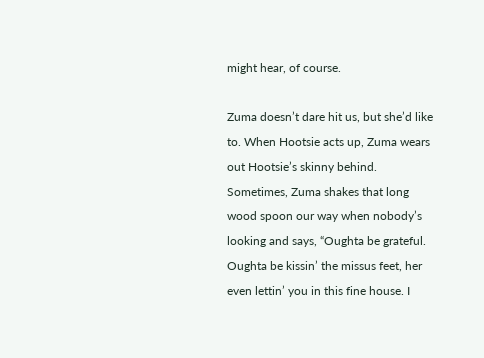might hear, of course.

Zuma doesn’t dare hit us, but she’d like to. When Hootsie acts up, Zuma wears out Hootsie’s skinny behind. Sometimes, Zuma shakes that long wood spoon our way when nobody’s looking and says, “Oughta be grateful. Oughta be kissin’ the missus feet, her even lettin’ you in this fine house. I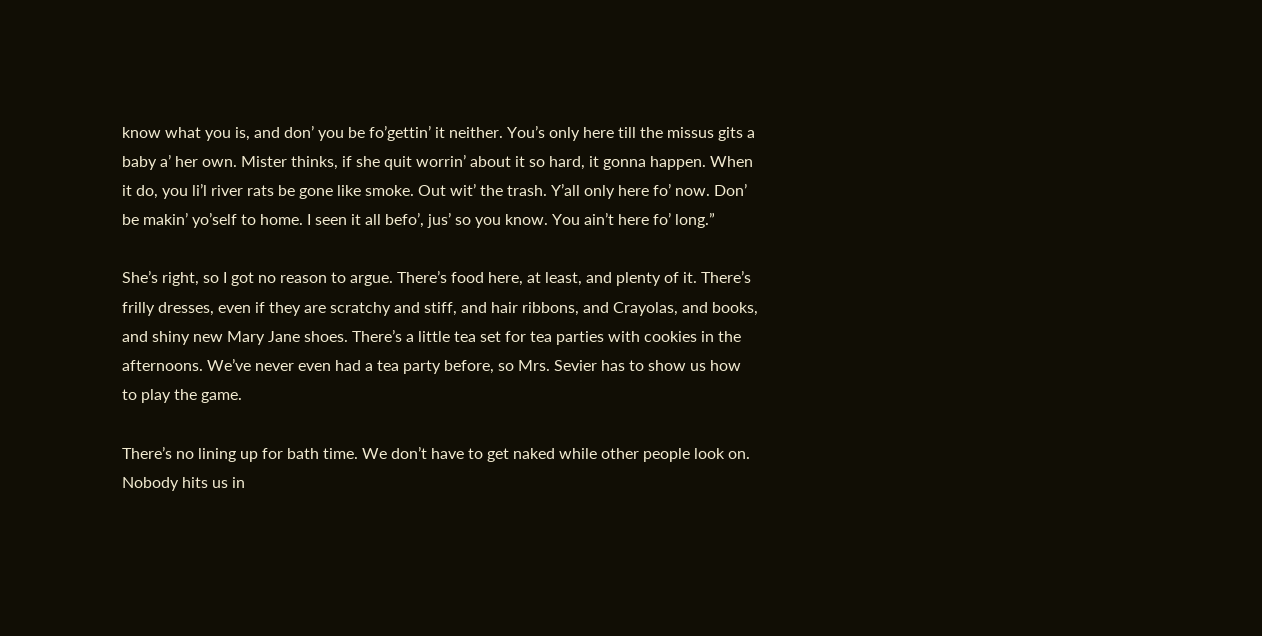know what you is, and don’ you be fo’gettin’ it neither. You’s only here till the missus gits a baby a’ her own. Mister thinks, if she quit worrin’ about it so hard, it gonna happen. When it do, you li’l river rats be gone like smoke. Out wit’ the trash. Y’all only here fo’ now. Don’ be makin’ yo’self to home. I seen it all befo’, jus’ so you know. You ain’t here fo’ long.”

She’s right, so I got no reason to argue. There’s food here, at least, and plenty of it. There’s frilly dresses, even if they are scratchy and stiff, and hair ribbons, and Crayolas, and books, and shiny new Mary Jane shoes. There’s a little tea set for tea parties with cookies in the afternoons. We’ve never even had a tea party before, so Mrs. Sevier has to show us how to play the game.

There’s no lining up for bath time. We don’t have to get naked while other people look on. Nobody hits us in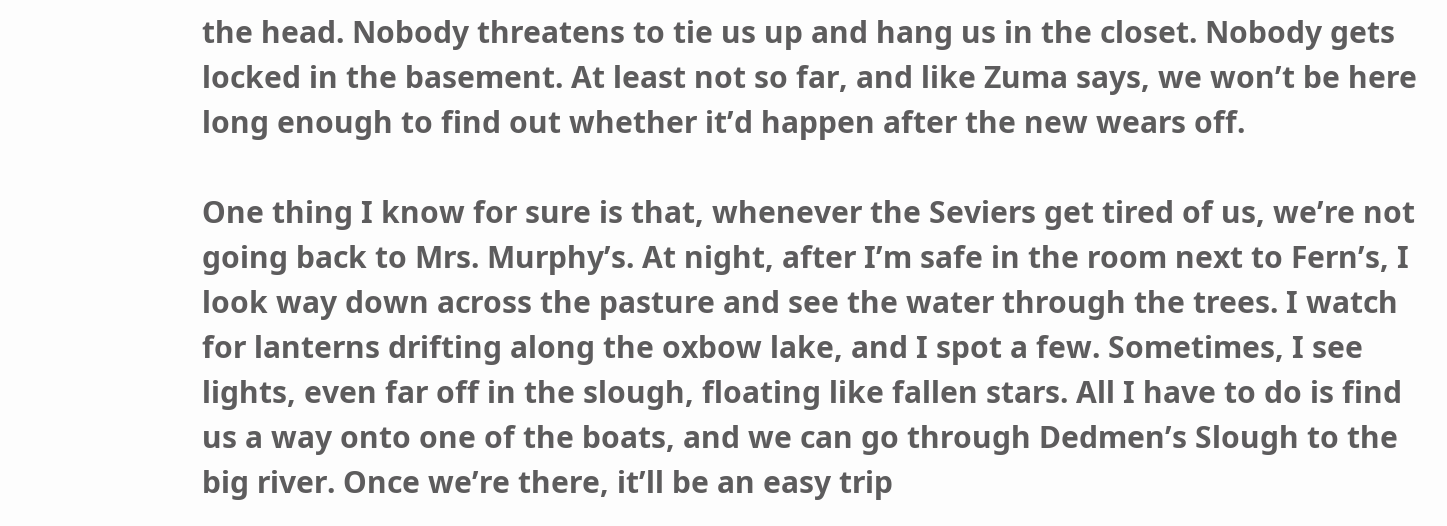the head. Nobody threatens to tie us up and hang us in the closet. Nobody gets locked in the basement. At least not so far, and like Zuma says, we won’t be here long enough to find out whether it’d happen after the new wears off.

One thing I know for sure is that, whenever the Seviers get tired of us, we’re not going back to Mrs. Murphy’s. At night, after I’m safe in the room next to Fern’s, I look way down across the pasture and see the water through the trees. I watch for lanterns drifting along the oxbow lake, and I spot a few. Sometimes, I see lights, even far off in the slough, floating like fallen stars. All I have to do is find us a way onto one of the boats, and we can go through Dedmen’s Slough to the big river. Once we’re there, it’ll be an easy trip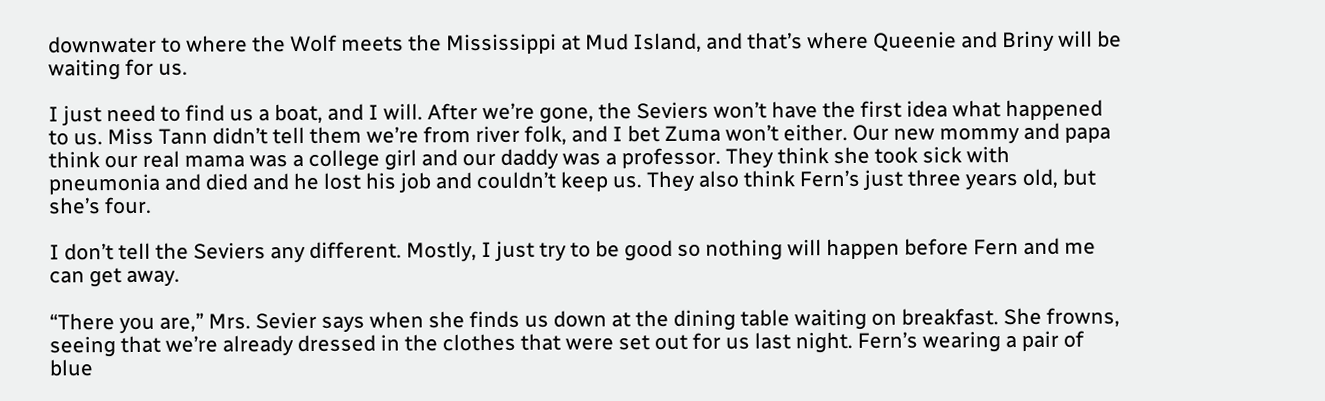downwater to where the Wolf meets the Mississippi at Mud Island, and that’s where Queenie and Briny will be waiting for us.

I just need to find us a boat, and I will. After we’re gone, the Seviers won’t have the first idea what happened to us. Miss Tann didn’t tell them we’re from river folk, and I bet Zuma won’t either. Our new mommy and papa think our real mama was a college girl and our daddy was a professor. They think she took sick with pneumonia and died and he lost his job and couldn’t keep us. They also think Fern’s just three years old, but she’s four.

I don’t tell the Seviers any different. Mostly, I just try to be good so nothing will happen before Fern and me can get away.

“There you are,” Mrs. Sevier says when she finds us down at the dining table waiting on breakfast. She frowns, seeing that we’re already dressed in the clothes that were set out for us last night. Fern’s wearing a pair of blue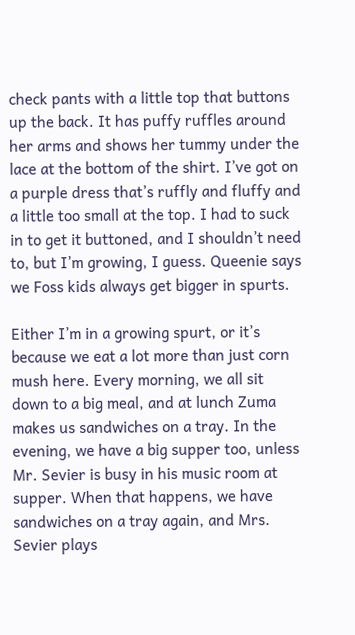check pants with a little top that buttons up the back. It has puffy ruffles around her arms and shows her tummy under the lace at the bottom of the shirt. I’ve got on a purple dress that’s ruffly and fluffy and a little too small at the top. I had to suck in to get it buttoned, and I shouldn’t need to, but I’m growing, I guess. Queenie says we Foss kids always get bigger in spurts.

Either I’m in a growing spurt, or it’s because we eat a lot more than just corn mush here. Every morning, we all sit down to a big meal, and at lunch Zuma makes us sandwiches on a tray. In the evening, we have a big supper too, unless Mr. Sevier is busy in his music room at supper. When that happens, we have sandwiches on a tray again, and Mrs. Sevier plays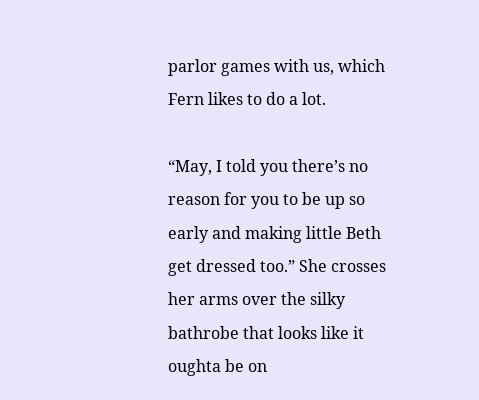parlor games with us, which Fern likes to do a lot.

“May, I told you there’s no reason for you to be up so early and making little Beth get dressed too.” She crosses her arms over the silky bathrobe that looks like it oughta be on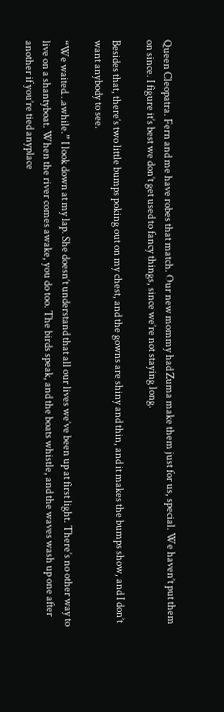Queen Cleopatra. Fern and me have robes that match. Our new mommy had Zuma make them just for us, special. We haven’t put them on since. I figure it’s best we don’t get used to fancy things, since we’re not staying long.

Besides that, there’s two little bumps poking out on my chest, and the gowns are shiny and thin, and it makes the bumps show, and I don’t want anybody to see.

“We waited…awhile.” I look down at my lap. She doesn’t understand that all our lives we’ve been up at first light. There’s no other way to live on a shantyboat. When the river comes awake, you do too. The birds speak, and the boats whistle, and the waves wash up one after another if you’re tied anyplace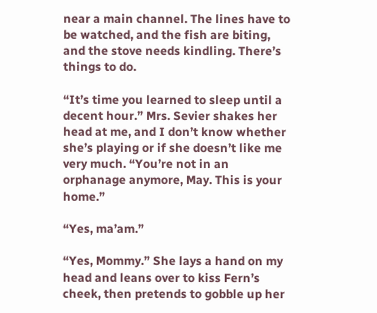near a main channel. The lines have to be watched, and the fish are biting, and the stove needs kindling. There’s things to do.

“It’s time you learned to sleep until a decent hour.” Mrs. Sevier shakes her head at me, and I don’t know whether she’s playing or if she doesn’t like me very much. “You’re not in an orphanage anymore, May. This is your home.”

“Yes, ma’am.”

“Yes, Mommy.” She lays a hand on my head and leans over to kiss Fern’s cheek, then pretends to gobble up her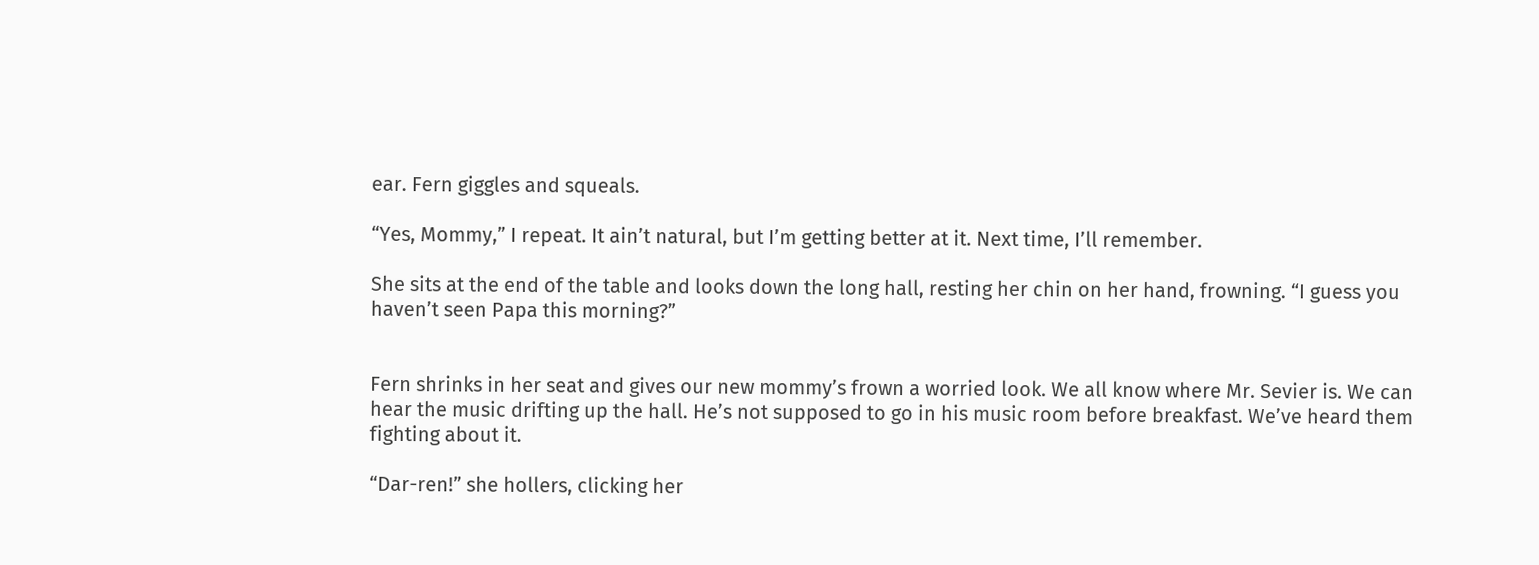ear. Fern giggles and squeals.

“Yes, Mommy,” I repeat. It ain’t natural, but I’m getting better at it. Next time, I’ll remember.

She sits at the end of the table and looks down the long hall, resting her chin on her hand, frowning. “I guess you haven’t seen Papa this morning?”


Fern shrinks in her seat and gives our new mommy’s frown a worried look. We all know where Mr. Sevier is. We can hear the music drifting up the hall. He’s not supposed to go in his music room before breakfast. We’ve heard them fighting about it.

“Dar-ren!” she hollers, clicking her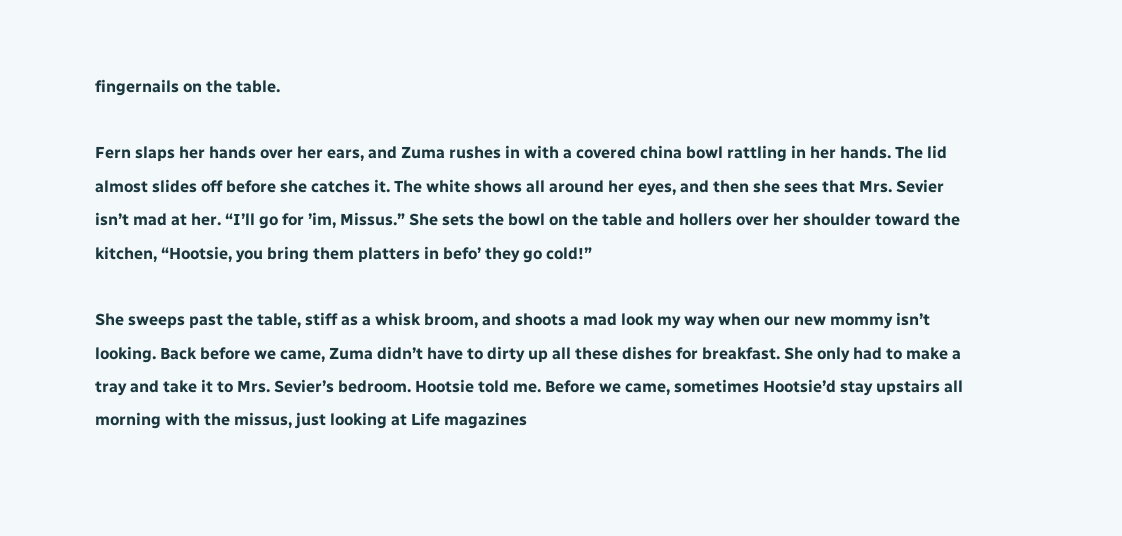fingernails on the table.

Fern slaps her hands over her ears, and Zuma rushes in with a covered china bowl rattling in her hands. The lid almost slides off before she catches it. The white shows all around her eyes, and then she sees that Mrs. Sevier isn’t mad at her. “I’ll go for ’im, Missus.” She sets the bowl on the table and hollers over her shoulder toward the kitchen, “Hootsie, you bring them platters in befo’ they go cold!”

She sweeps past the table, stiff as a whisk broom, and shoots a mad look my way when our new mommy isn’t looking. Back before we came, Zuma didn’t have to dirty up all these dishes for breakfast. She only had to make a tray and take it to Mrs. Sevier’s bedroom. Hootsie told me. Before we came, sometimes Hootsie’d stay upstairs all morning with the missus, just looking at Life magazines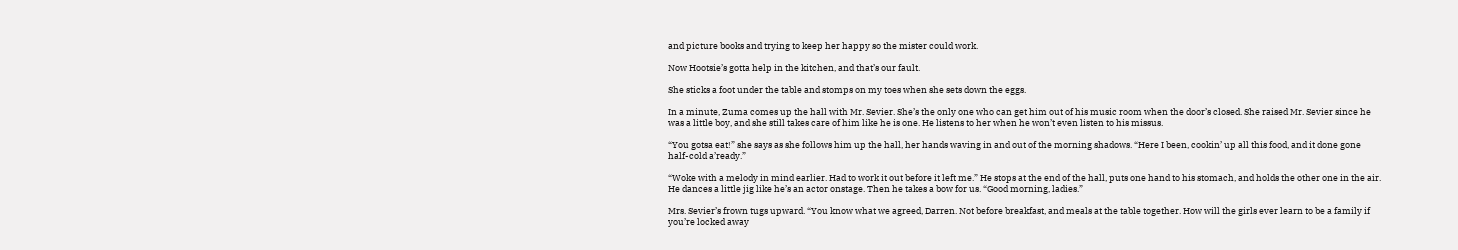and picture books and trying to keep her happy so the mister could work.

Now Hootsie’s gotta help in the kitchen, and that’s our fault.

She sticks a foot under the table and stomps on my toes when she sets down the eggs.

In a minute, Zuma comes up the hall with Mr. Sevier. She’s the only one who can get him out of his music room when the door’s closed. She raised Mr. Sevier since he was a little boy, and she still takes care of him like he is one. He listens to her when he won’t even listen to his missus.

“You gotsa eat!” she says as she follows him up the hall, her hands waving in and out of the morning shadows. “Here I been, cookin’ up all this food, and it done gone half-cold a’ready.”

“Woke with a melody in mind earlier. Had to work it out before it left me.” He stops at the end of the hall, puts one hand to his stomach, and holds the other one in the air. He dances a little jig like he’s an actor onstage. Then he takes a bow for us. “Good morning, ladies.”

Mrs. Sevier’s frown tugs upward. “You know what we agreed, Darren. Not before breakfast, and meals at the table together. How will the girls ever learn to be a family if you’re locked away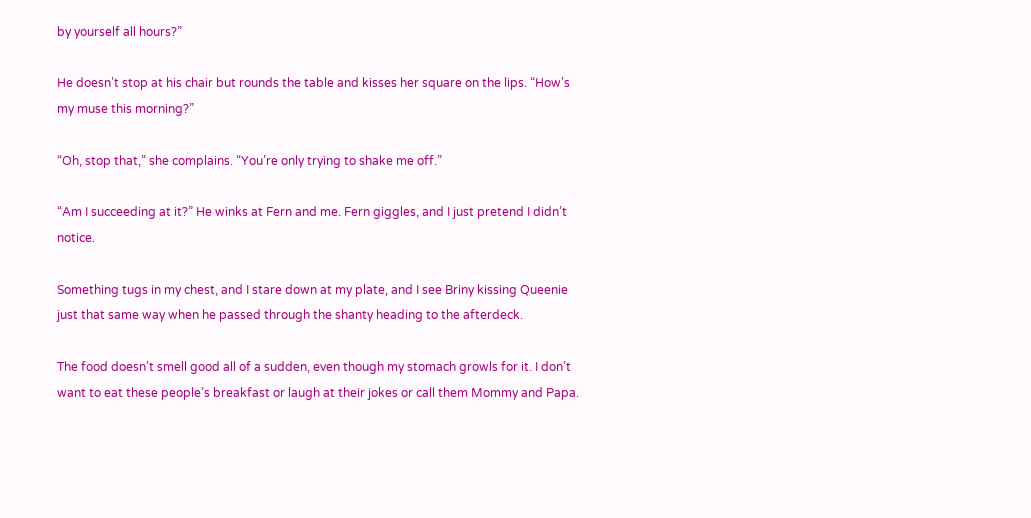by yourself all hours?”

He doesn’t stop at his chair but rounds the table and kisses her square on the lips. “How’s my muse this morning?”

“Oh, stop that,” she complains. “You’re only trying to shake me off.”

“Am I succeeding at it?” He winks at Fern and me. Fern giggles, and I just pretend I didn’t notice.

Something tugs in my chest, and I stare down at my plate, and I see Briny kissing Queenie just that same way when he passed through the shanty heading to the afterdeck.

The food doesn’t smell good all of a sudden, even though my stomach growls for it. I don’t want to eat these people’s breakfast or laugh at their jokes or call them Mommy and Papa.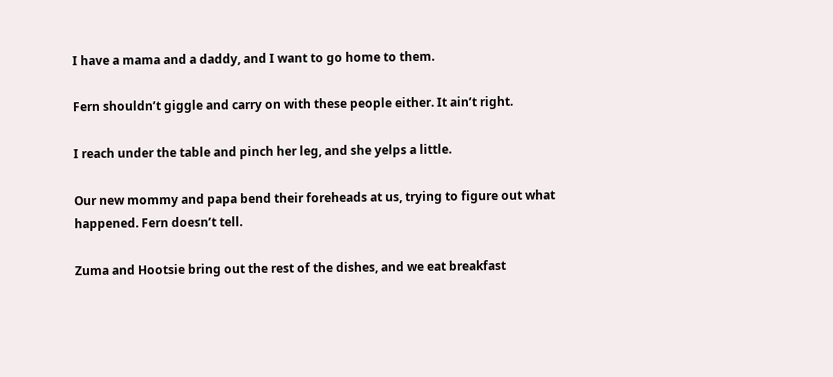I have a mama and a daddy, and I want to go home to them.

Fern shouldn’t giggle and carry on with these people either. It ain’t right.

I reach under the table and pinch her leg, and she yelps a little.

Our new mommy and papa bend their foreheads at us, trying to figure out what happened. Fern doesn’t tell.

Zuma and Hootsie bring out the rest of the dishes, and we eat breakfast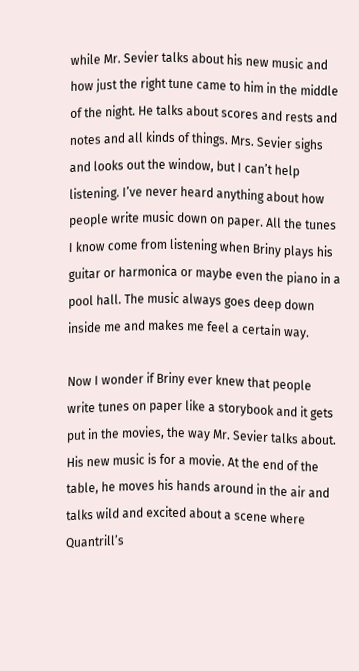while Mr. Sevier talks about his new music and how just the right tune came to him in the middle of the night. He talks about scores and rests and notes and all kinds of things. Mrs. Sevier sighs and looks out the window, but I can’t help listening. I’ve never heard anything about how people write music down on paper. All the tunes I know come from listening when Briny plays his guitar or harmonica or maybe even the piano in a pool hall. The music always goes deep down inside me and makes me feel a certain way.

Now I wonder if Briny ever knew that people write tunes on paper like a storybook and it gets put in the movies, the way Mr. Sevier talks about. His new music is for a movie. At the end of the table, he moves his hands around in the air and talks wild and excited about a scene where Quantrill’s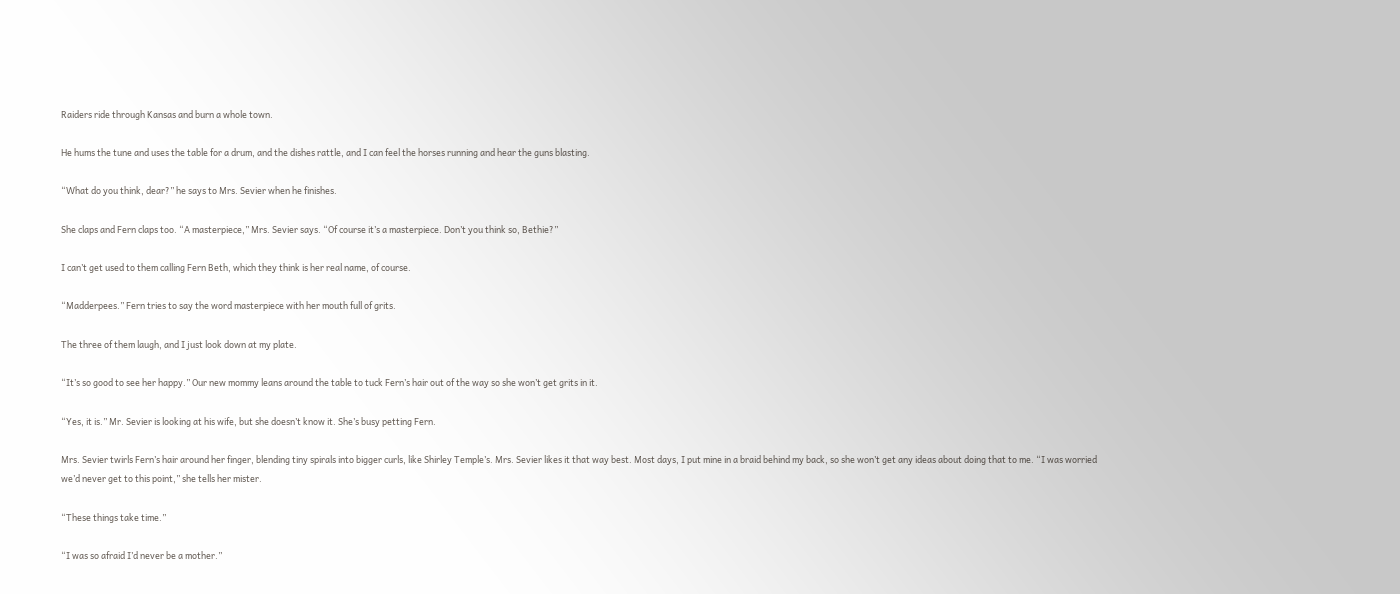Raiders ride through Kansas and burn a whole town.

He hums the tune and uses the table for a drum, and the dishes rattle, and I can feel the horses running and hear the guns blasting.

“What do you think, dear?” he says to Mrs. Sevier when he finishes.

She claps and Fern claps too. “A masterpiece,” Mrs. Sevier says. “Of course it’s a masterpiece. Don’t you think so, Bethie?”

I can’t get used to them calling Fern Beth, which they think is her real name, of course.

“Madderpees.” Fern tries to say the word masterpiece with her mouth full of grits.

The three of them laugh, and I just look down at my plate.

“It’s so good to see her happy.” Our new mommy leans around the table to tuck Fern’s hair out of the way so she won’t get grits in it.

“Yes, it is.” Mr. Sevier is looking at his wife, but she doesn’t know it. She’s busy petting Fern.

Mrs. Sevier twirls Fern’s hair around her finger, blending tiny spirals into bigger curls, like Shirley Temple’s. Mrs. Sevier likes it that way best. Most days, I put mine in a braid behind my back, so she won’t get any ideas about doing that to me. “I was worried we’d never get to this point,” she tells her mister.

“These things take time.”

“I was so afraid I’d never be a mother.”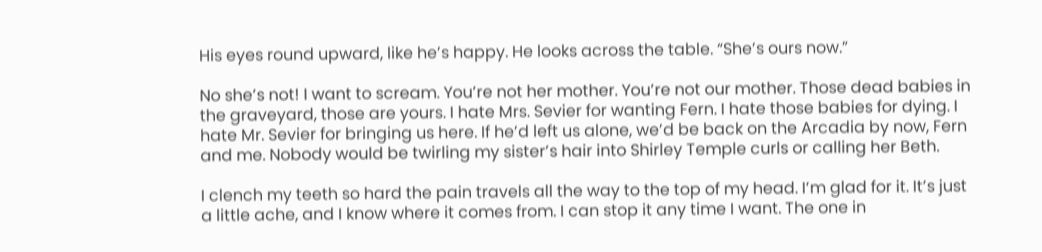His eyes round upward, like he’s happy. He looks across the table. “She’s ours now.”

No she’s not! I want to scream. You’re not her mother. You’re not our mother. Those dead babies in the graveyard, those are yours. I hate Mrs. Sevier for wanting Fern. I hate those babies for dying. I hate Mr. Sevier for bringing us here. If he’d left us alone, we’d be back on the Arcadia by now, Fern and me. Nobody would be twirling my sister’s hair into Shirley Temple curls or calling her Beth.

I clench my teeth so hard the pain travels all the way to the top of my head. I’m glad for it. It’s just a little ache, and I know where it comes from. I can stop it any time I want. The one in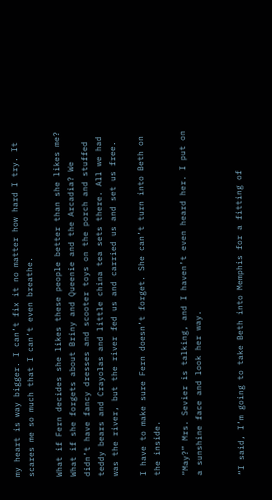my heart is way bigger. I can’t fix it no matter how hard I try. It scares me so much that I can’t even breathe.

What if Fern decides she likes these people better than she likes me? What if she forgets about Briny and Queenie and the Arcadia? We didn’t have fancy dresses and scooter toys on the porch and stuffed teddy bears and Crayolas and little china tea sets there. All we had was the river, but the river fed us and carried us and set us free.

I have to make sure Fern doesn’t forget. She can’t turn into Beth on the inside.

“May?” Mrs. Sevier is talking, and I haven’t even heard her. I put on a sunshine face and look her way.


“I said, I’m going to take Beth into Memphis for a fitting of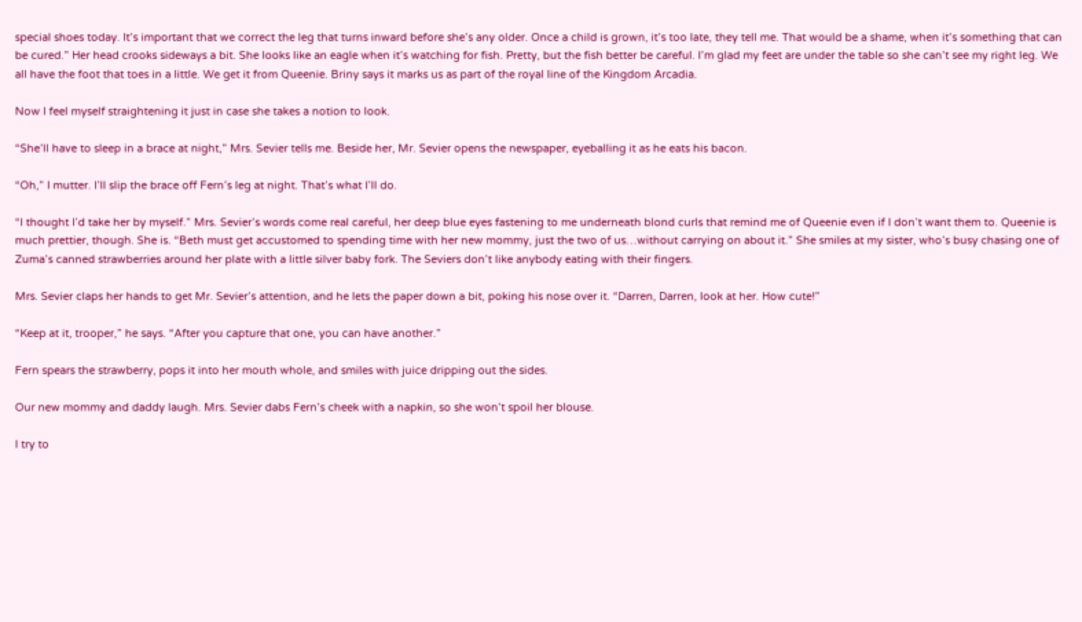special shoes today. It’s important that we correct the leg that turns inward before she’s any older. Once a child is grown, it’s too late, they tell me. That would be a shame, when it’s something that can be cured.” Her head crooks sideways a bit. She looks like an eagle when it’s watching for fish. Pretty, but the fish better be careful. I’m glad my feet are under the table so she can’t see my right leg. We all have the foot that toes in a little. We get it from Queenie. Briny says it marks us as part of the royal line of the Kingdom Arcadia.

Now I feel myself straightening it just in case she takes a notion to look.

“She’ll have to sleep in a brace at night,” Mrs. Sevier tells me. Beside her, Mr. Sevier opens the newspaper, eyeballing it as he eats his bacon.

“Oh,” I mutter. I’ll slip the brace off Fern’s leg at night. That’s what I’ll do.

“I thought I’d take her by myself.” Mrs. Sevier’s words come real careful, her deep blue eyes fastening to me underneath blond curls that remind me of Queenie even if I don’t want them to. Queenie is much prettier, though. She is. “Beth must get accustomed to spending time with her new mommy, just the two of us…without carrying on about it.” She smiles at my sister, who’s busy chasing one of Zuma’s canned strawberries around her plate with a little silver baby fork. The Seviers don’t like anybody eating with their fingers.

Mrs. Sevier claps her hands to get Mr. Sevier’s attention, and he lets the paper down a bit, poking his nose over it. “Darren, Darren, look at her. How cute!”

“Keep at it, trooper,” he says. “After you capture that one, you can have another.”

Fern spears the strawberry, pops it into her mouth whole, and smiles with juice dripping out the sides.

Our new mommy and daddy laugh. Mrs. Sevier dabs Fern’s cheek with a napkin, so she won’t spoil her blouse.

I try to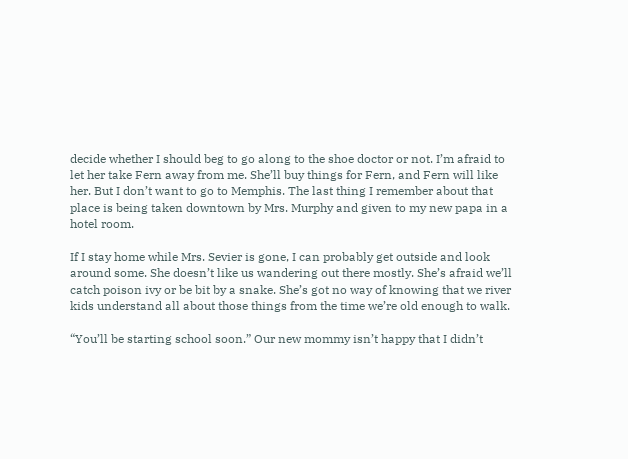decide whether I should beg to go along to the shoe doctor or not. I’m afraid to let her take Fern away from me. She’ll buy things for Fern, and Fern will like her. But I don’t want to go to Memphis. The last thing I remember about that place is being taken downtown by Mrs. Murphy and given to my new papa in a hotel room.

If I stay home while Mrs. Sevier is gone, I can probably get outside and look around some. She doesn’t like us wandering out there mostly. She’s afraid we’ll catch poison ivy or be bit by a snake. She’s got no way of knowing that we river kids understand all about those things from the time we’re old enough to walk.

“You’ll be starting school soon.” Our new mommy isn’t happy that I didn’t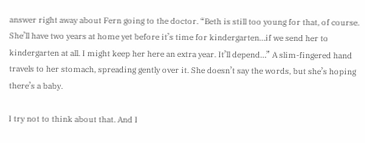answer right away about Fern going to the doctor. “Beth is still too young for that, of course. She’ll have two years at home yet before it’s time for kindergarten…if we send her to kindergarten at all. I might keep her here an extra year. It’ll depend…” A slim-fingered hand travels to her stomach, spreading gently over it. She doesn’t say the words, but she’s hoping there’s a baby.

I try not to think about that. And I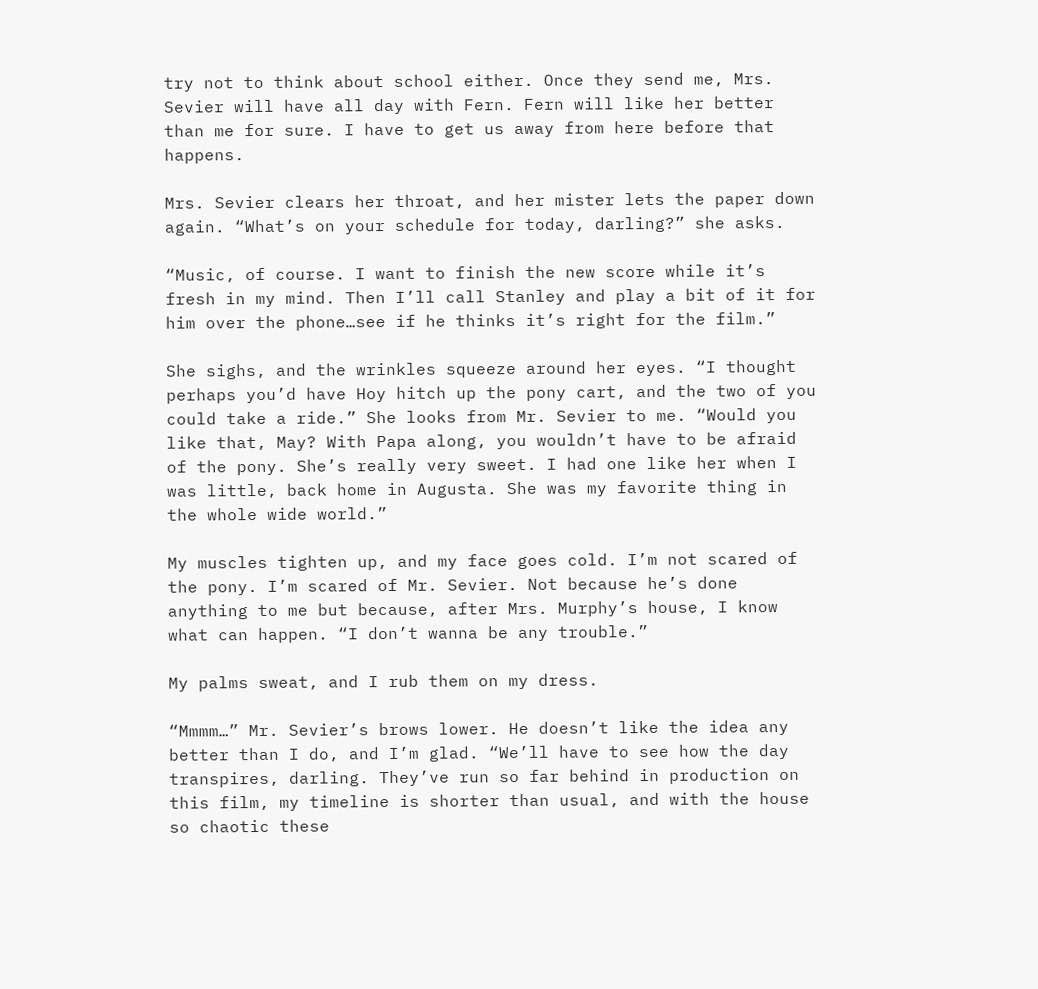try not to think about school either. Once they send me, Mrs. Sevier will have all day with Fern. Fern will like her better than me for sure. I have to get us away from here before that happens.

Mrs. Sevier clears her throat, and her mister lets the paper down again. “What’s on your schedule for today, darling?” she asks.

“Music, of course. I want to finish the new score while it’s fresh in my mind. Then I’ll call Stanley and play a bit of it for him over the phone…see if he thinks it’s right for the film.”

She sighs, and the wrinkles squeeze around her eyes. “I thought perhaps you’d have Hoy hitch up the pony cart, and the two of you could take a ride.” She looks from Mr. Sevier to me. “Would you like that, May? With Papa along, you wouldn’t have to be afraid of the pony. She’s really very sweet. I had one like her when I was little, back home in Augusta. She was my favorite thing in the whole wide world.”

My muscles tighten up, and my face goes cold. I’m not scared of the pony. I’m scared of Mr. Sevier. Not because he’s done anything to me but because, after Mrs. Murphy’s house, I know what can happen. “I don’t wanna be any trouble.”

My palms sweat, and I rub them on my dress.

“Mmmm…” Mr. Sevier’s brows lower. He doesn’t like the idea any better than I do, and I’m glad. “We’ll have to see how the day transpires, darling. They’ve run so far behind in production on this film, my timeline is shorter than usual, and with the house so chaotic these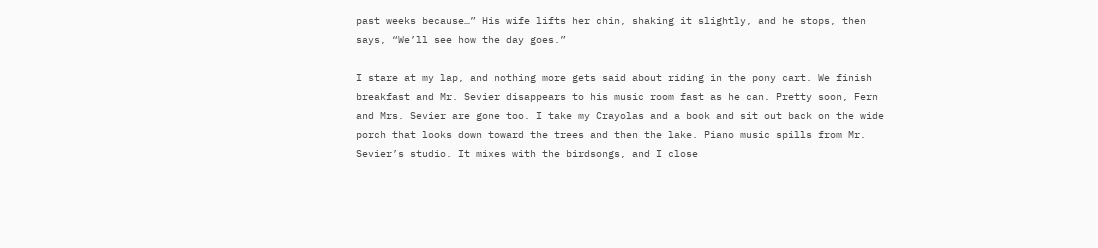past weeks because…” His wife lifts her chin, shaking it slightly, and he stops, then says, “We’ll see how the day goes.”

I stare at my lap, and nothing more gets said about riding in the pony cart. We finish breakfast and Mr. Sevier disappears to his music room fast as he can. Pretty soon, Fern and Mrs. Sevier are gone too. I take my Crayolas and a book and sit out back on the wide porch that looks down toward the trees and then the lake. Piano music spills from Mr. Sevier’s studio. It mixes with the birdsongs, and I close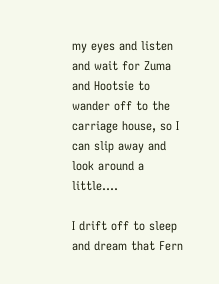my eyes and listen and wait for Zuma and Hootsie to wander off to the carriage house, so I can slip away and look around a little….

I drift off to sleep and dream that Fern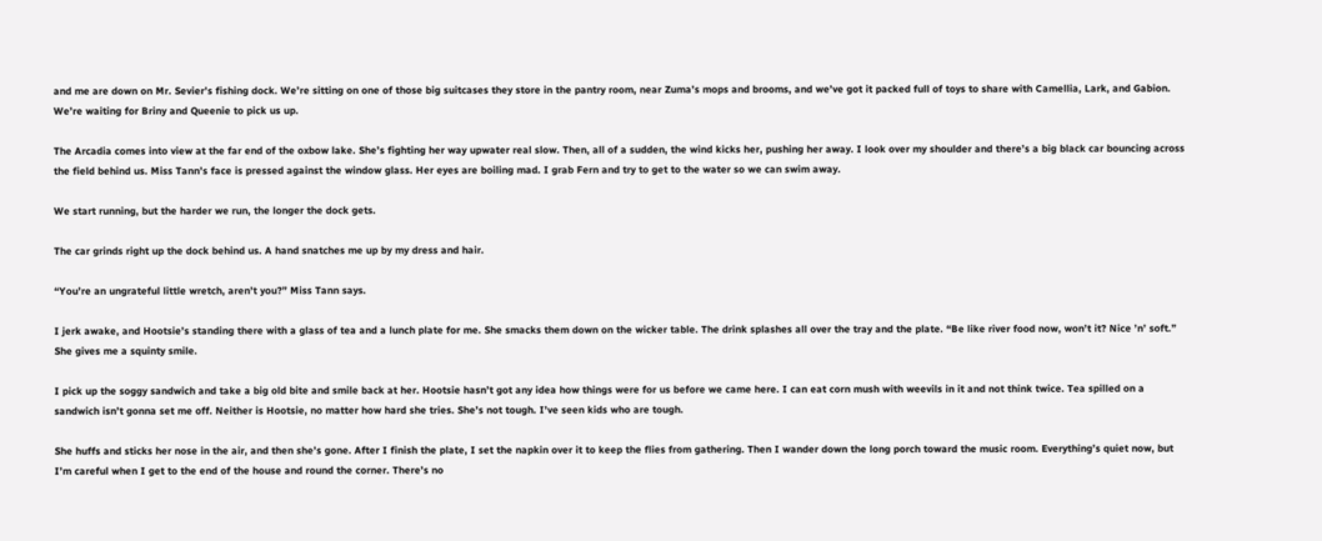and me are down on Mr. Sevier’s fishing dock. We’re sitting on one of those big suitcases they store in the pantry room, near Zuma’s mops and brooms, and we’ve got it packed full of toys to share with Camellia, Lark, and Gabion. We’re waiting for Briny and Queenie to pick us up.

The Arcadia comes into view at the far end of the oxbow lake. She’s fighting her way upwater real slow. Then, all of a sudden, the wind kicks her, pushing her away. I look over my shoulder and there’s a big black car bouncing across the field behind us. Miss Tann’s face is pressed against the window glass. Her eyes are boiling mad. I grab Fern and try to get to the water so we can swim away.

We start running, but the harder we run, the longer the dock gets.

The car grinds right up the dock behind us. A hand snatches me up by my dress and hair.

“You’re an ungrateful little wretch, aren’t you?” Miss Tann says.

I jerk awake, and Hootsie’s standing there with a glass of tea and a lunch plate for me. She smacks them down on the wicker table. The drink splashes all over the tray and the plate. “Be like river food now, won’t it? Nice ’n’ soft.” She gives me a squinty smile.

I pick up the soggy sandwich and take a big old bite and smile back at her. Hootsie hasn’t got any idea how things were for us before we came here. I can eat corn mush with weevils in it and not think twice. Tea spilled on a sandwich isn’t gonna set me off. Neither is Hootsie, no matter how hard she tries. She’s not tough. I’ve seen kids who are tough.

She huffs and sticks her nose in the air, and then she’s gone. After I finish the plate, I set the napkin over it to keep the flies from gathering. Then I wander down the long porch toward the music room. Everything’s quiet now, but I’m careful when I get to the end of the house and round the corner. There’s no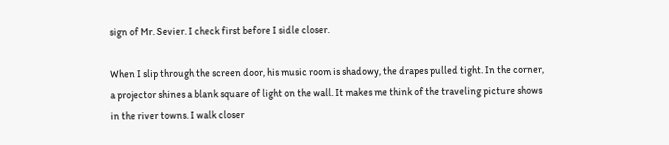sign of Mr. Sevier. I check first before I sidle closer.

When I slip through the screen door, his music room is shadowy, the drapes pulled tight. In the corner, a projector shines a blank square of light on the wall. It makes me think of the traveling picture shows in the river towns. I walk closer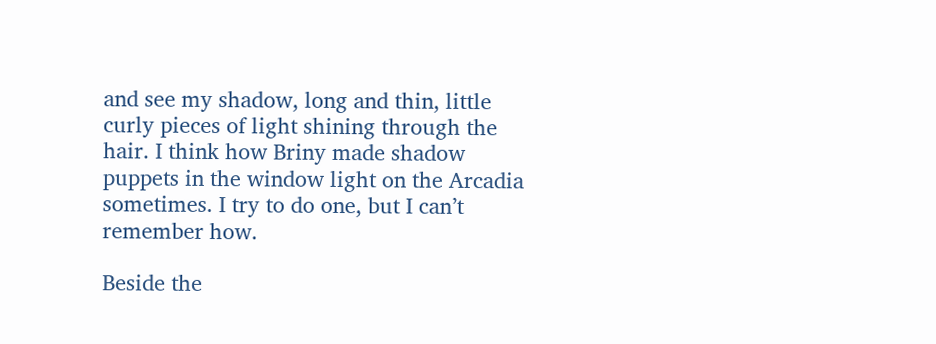and see my shadow, long and thin, little curly pieces of light shining through the hair. I think how Briny made shadow puppets in the window light on the Arcadia sometimes. I try to do one, but I can’t remember how.

Beside the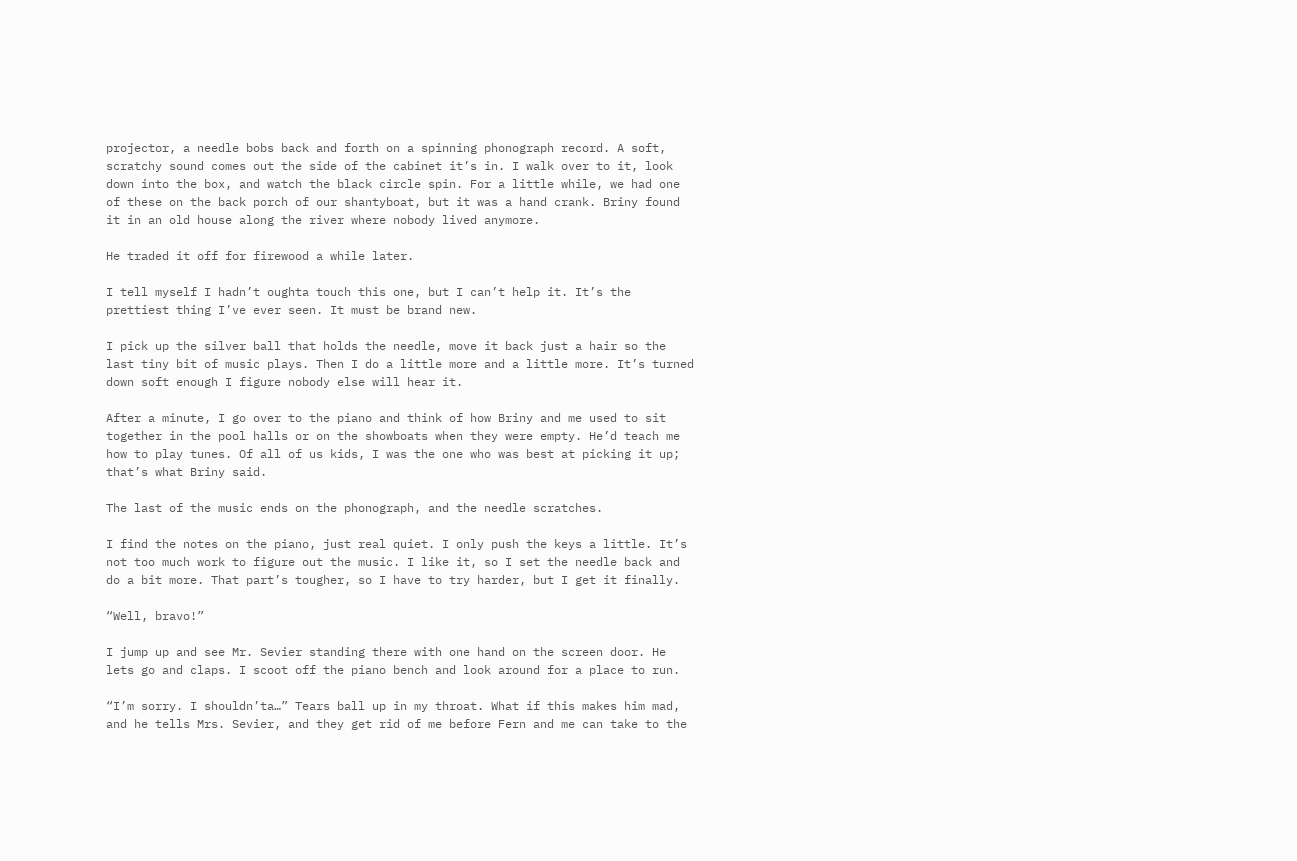projector, a needle bobs back and forth on a spinning phonograph record. A soft, scratchy sound comes out the side of the cabinet it’s in. I walk over to it, look down into the box, and watch the black circle spin. For a little while, we had one of these on the back porch of our shantyboat, but it was a hand crank. Briny found it in an old house along the river where nobody lived anymore.

He traded it off for firewood a while later.

I tell myself I hadn’t oughta touch this one, but I can’t help it. It’s the prettiest thing I’ve ever seen. It must be brand new.

I pick up the silver ball that holds the needle, move it back just a hair so the last tiny bit of music plays. Then I do a little more and a little more. It’s turned down soft enough I figure nobody else will hear it.

After a minute, I go over to the piano and think of how Briny and me used to sit together in the pool halls or on the showboats when they were empty. He’d teach me how to play tunes. Of all of us kids, I was the one who was best at picking it up; that’s what Briny said.

The last of the music ends on the phonograph, and the needle scratches.

I find the notes on the piano, just real quiet. I only push the keys a little. It’s not too much work to figure out the music. I like it, so I set the needle back and do a bit more. That part’s tougher, so I have to try harder, but I get it finally.

“Well, bravo!”

I jump up and see Mr. Sevier standing there with one hand on the screen door. He lets go and claps. I scoot off the piano bench and look around for a place to run.

“I’m sorry. I shouldn’ta…” Tears ball up in my throat. What if this makes him mad, and he tells Mrs. Sevier, and they get rid of me before Fern and me can take to the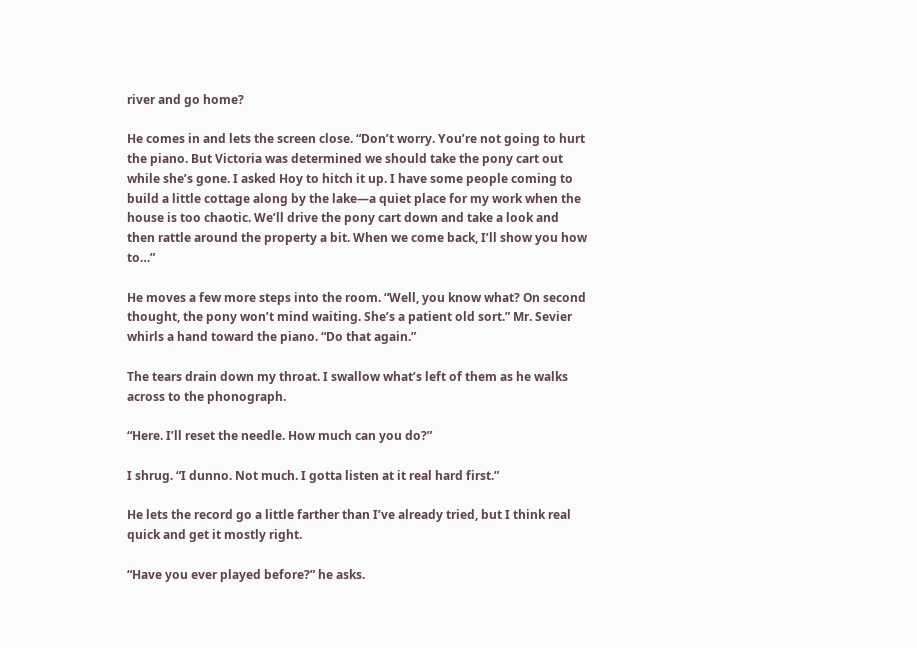river and go home?

He comes in and lets the screen close. “Don’t worry. You’re not going to hurt the piano. But Victoria was determined we should take the pony cart out while she’s gone. I asked Hoy to hitch it up. I have some people coming to build a little cottage along by the lake—a quiet place for my work when the house is too chaotic. We’ll drive the pony cart down and take a look and then rattle around the property a bit. When we come back, I’ll show you how to…”

He moves a few more steps into the room. “Well, you know what? On second thought, the pony won’t mind waiting. She’s a patient old sort.” Mr. Sevier whirls a hand toward the piano. “Do that again.”

The tears drain down my throat. I swallow what’s left of them as he walks across to the phonograph.

“Here. I’ll reset the needle. How much can you do?”

I shrug. “I dunno. Not much. I gotta listen at it real hard first.”

He lets the record go a little farther than I’ve already tried, but I think real quick and get it mostly right.

“Have you ever played before?” he asks.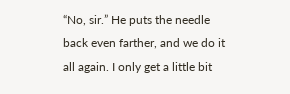“No, sir.” He puts the needle back even farther, and we do it all again. I only get a little bit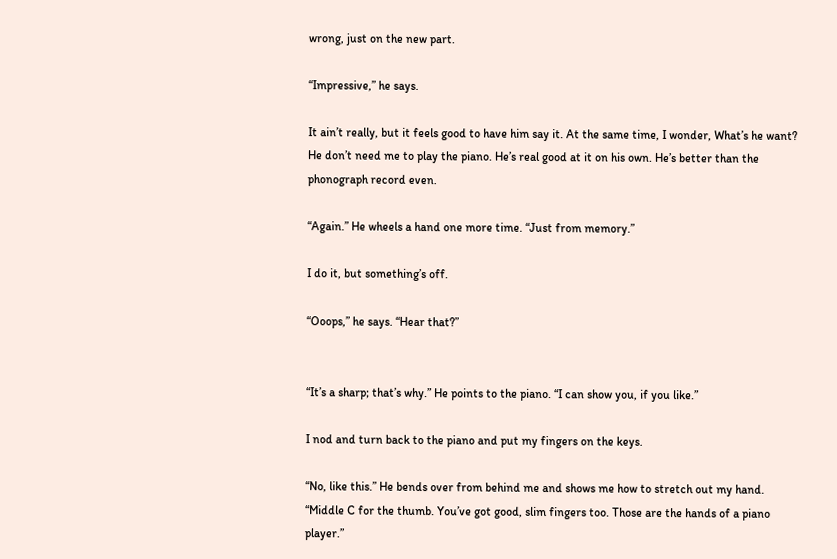wrong, just on the new part.

“Impressive,” he says.

It ain’t really, but it feels good to have him say it. At the same time, I wonder, What’s he want? He don’t need me to play the piano. He’s real good at it on his own. He’s better than the phonograph record even.

“Again.” He wheels a hand one more time. “Just from memory.”

I do it, but something’s off.

“Ooops,” he says. “Hear that?”


“It’s a sharp; that’s why.” He points to the piano. “I can show you, if you like.”

I nod and turn back to the piano and put my fingers on the keys.

“No, like this.” He bends over from behind me and shows me how to stretch out my hand. “Middle C for the thumb. You’ve got good, slim fingers too. Those are the hands of a piano player.”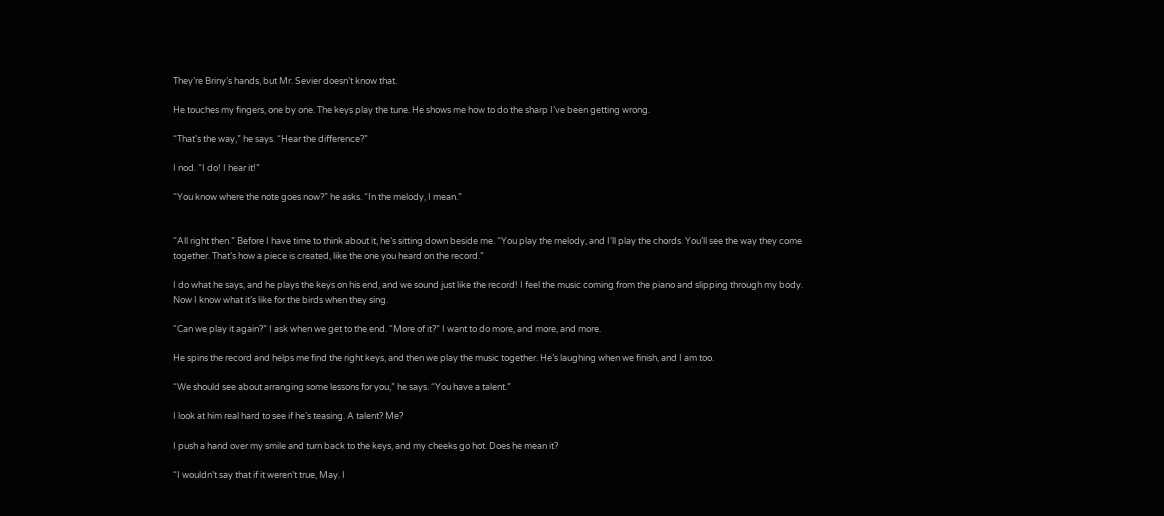They’re Briny’s hands, but Mr. Sevier doesn’t know that.

He touches my fingers, one by one. The keys play the tune. He shows me how to do the sharp I’ve been getting wrong.

“That’s the way,” he says. “Hear the difference?”

I nod. “I do! I hear it!”

“You know where the note goes now?” he asks. “In the melody, I mean.”


“All right then.” Before I have time to think about it, he’s sitting down beside me. “You play the melody, and I’ll play the chords. You’ll see the way they come together. That’s how a piece is created, like the one you heard on the record.”

I do what he says, and he plays the keys on his end, and we sound just like the record! I feel the music coming from the piano and slipping through my body. Now I know what it’s like for the birds when they sing.

“Can we play it again?” I ask when we get to the end. “More of it?” I want to do more, and more, and more.

He spins the record and helps me find the right keys, and then we play the music together. He’s laughing when we finish, and I am too.

“We should see about arranging some lessons for you,” he says. “You have a talent.”

I look at him real hard to see if he’s teasing. A talent? Me?

I push a hand over my smile and turn back to the keys, and my cheeks go hot. Does he mean it?

“I wouldn’t say that if it weren’t true, May. I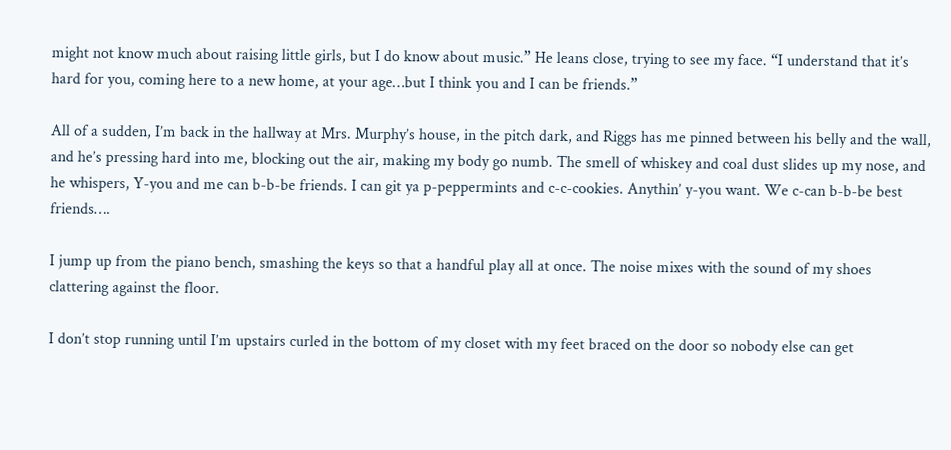might not know much about raising little girls, but I do know about music.” He leans close, trying to see my face. “I understand that it’s hard for you, coming here to a new home, at your age…but I think you and I can be friends.”

All of a sudden, I’m back in the hallway at Mrs. Murphy’s house, in the pitch dark, and Riggs has me pinned between his belly and the wall, and he’s pressing hard into me, blocking out the air, making my body go numb. The smell of whiskey and coal dust slides up my nose, and he whispers, Y-you and me can b-b-be friends. I can git ya p-peppermints and c-c-cookies. Anythin’ y-you want. We c-can b-b-be best friends….

I jump up from the piano bench, smashing the keys so that a handful play all at once. The noise mixes with the sound of my shoes clattering against the floor.

I don’t stop running until I’m upstairs curled in the bottom of my closet with my feet braced on the door so nobody else can get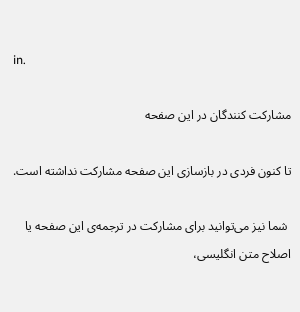in.

مشارکت کنندگان در این صفحه

تا کنون فردی در بازسازی این صفحه مشارکت نداشته است.

 شما نیز می‌توانید برای مشارکت در ترجمه‌ی این صفحه یا اصلاح متن انگلیسی،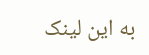به این لینک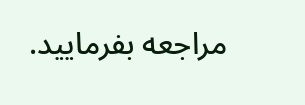مراجعه بفرمایید.